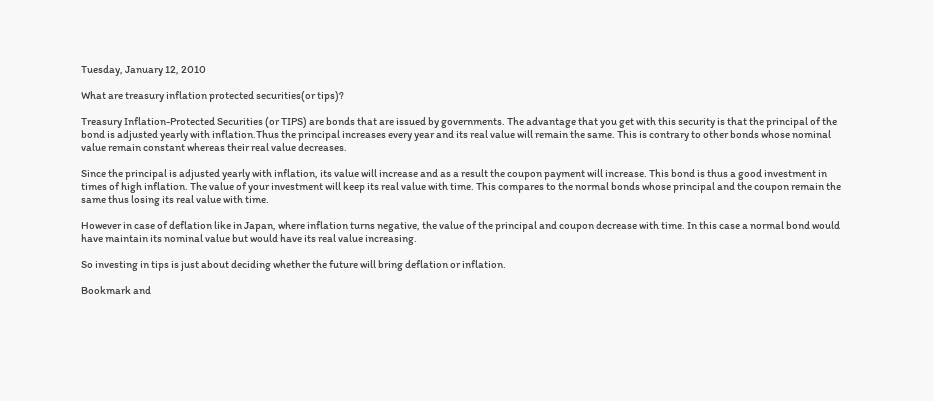Tuesday, January 12, 2010

What are treasury inflation protected securities(or tips)?

Treasury Inflation-Protected Securities (or TIPS) are bonds that are issued by governments. The advantage that you get with this security is that the principal of the bond is adjusted yearly with inflation.Thus the principal increases every year and its real value will remain the same. This is contrary to other bonds whose nominal value remain constant whereas their real value decreases.

Since the principal is adjusted yearly with inflation, its value will increase and as a result the coupon payment will increase. This bond is thus a good investment in times of high inflation. The value of your investment will keep its real value with time. This compares to the normal bonds whose principal and the coupon remain the same thus losing its real value with time.

However in case of deflation like in Japan, where inflation turns negative, the value of the principal and coupon decrease with time. In this case a normal bond would have maintain its nominal value but would have its real value increasing.

So investing in tips is just about deciding whether the future will bring deflation or inflation.

Bookmark and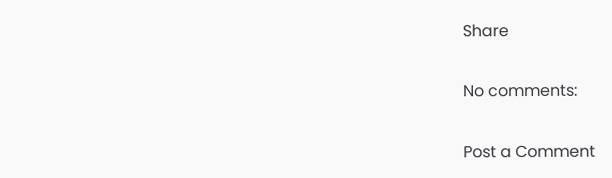Share

No comments:

Post a Comment